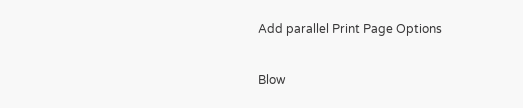Add parallel Print Page Options

Blow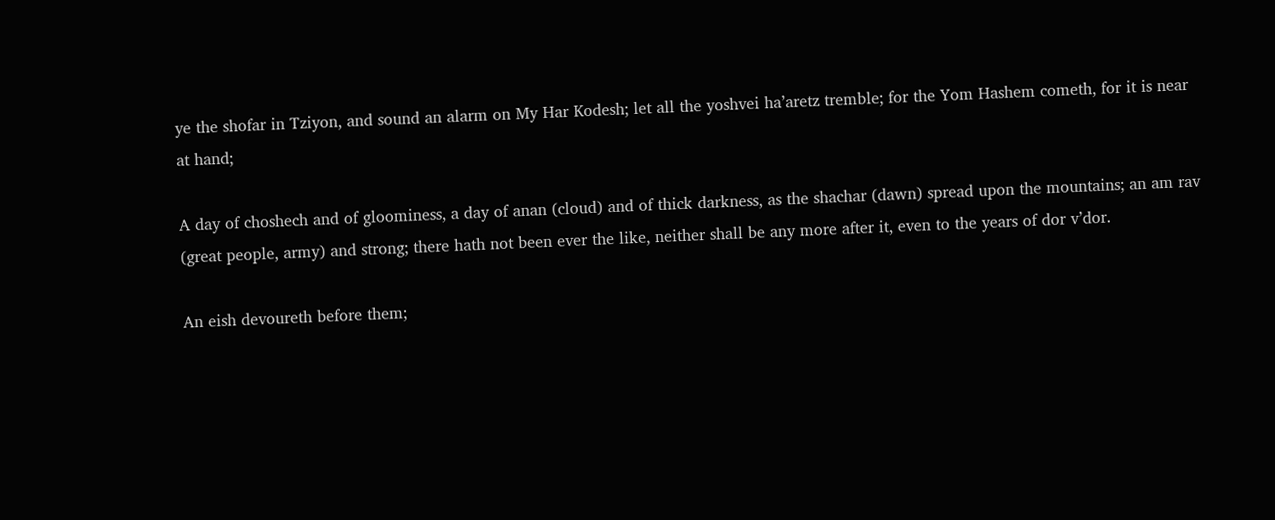ye the shofar in Tziyon, and sound an alarm on My Har Kodesh; let all the yoshvei ha’aretz tremble; for the Yom Hashem cometh, for it is near at hand;

A day of choshech and of gloominess, a day of anan (cloud) and of thick darkness, as the shachar (dawn) spread upon the mountains; an am rav (great people, army) and strong; there hath not been ever the like, neither shall be any more after it, even to the years of dor v’dor.

An eish devoureth before them;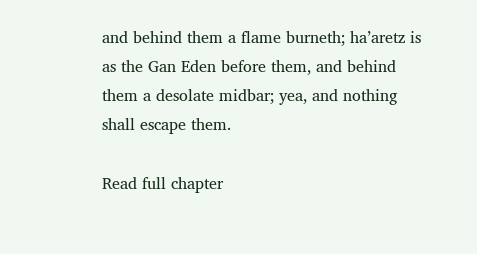and behind them a flame burneth; ha’aretz is as the Gan Eden before them, and behind them a desolate midbar; yea, and nothing shall escape them.

Read full chapter